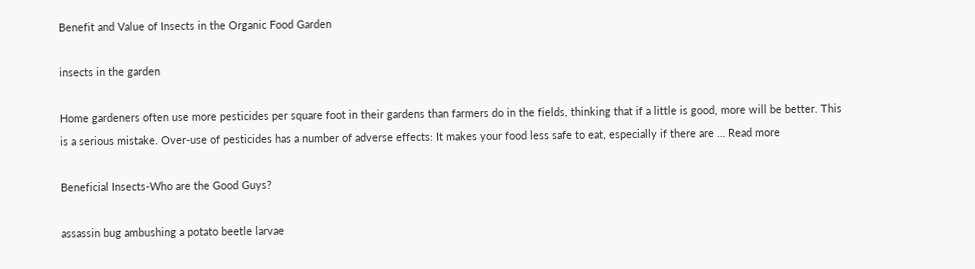Benefit and Value of Insects in the Organic Food Garden

insects in the garden

Home gardeners often use more pesticides per square foot in their gardens than farmers do in the fields, thinking that if a little is good, more will be better. This is a serious mistake. Over-use of pesticides has a number of adverse effects: It makes your food less safe to eat, especially if there are … Read more

Beneficial Insects-Who are the Good Guys?

assassin bug ambushing a potato beetle larvae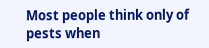Most people think only of pests when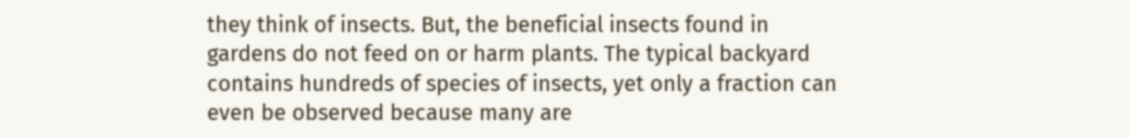they think of insects. But, the beneficial insects found in gardens do not feed on or harm plants. The typical backyard contains hundreds of species of insects, yet only a fraction can even be observed because many are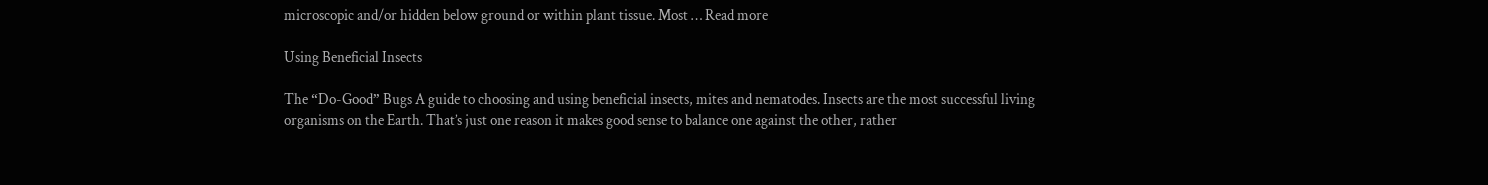microscopic and/or hidden below ground or within plant tissue. Most … Read more

Using Beneficial Insects

The “Do-Good” Bugs A guide to choosing and using beneficial insects, mites and nematodes. Insects are the most successful living organisms on the Earth. That’s just one reason it makes good sense to balance one against the other, rather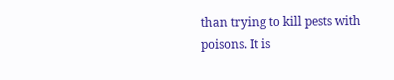than trying to kill pests with poisons. It is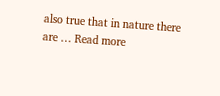also true that in nature there are … Read more